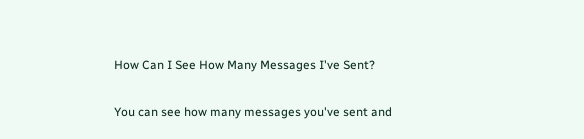How Can I See How Many Messages I've Sent?

You can see how many messages you've sent and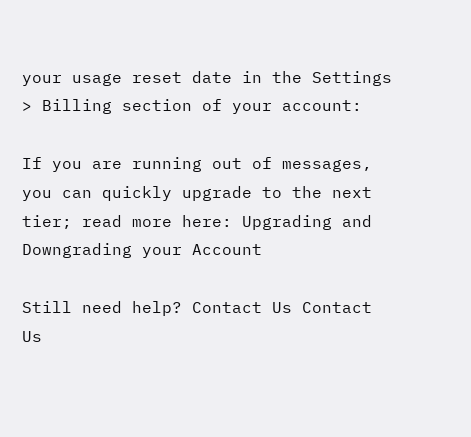your usage reset date in the Settings > Billing section of your account:

If you are running out of messages, you can quickly upgrade to the next tier; read more here: Upgrading and Downgrading your Account

Still need help? Contact Us Contact Us